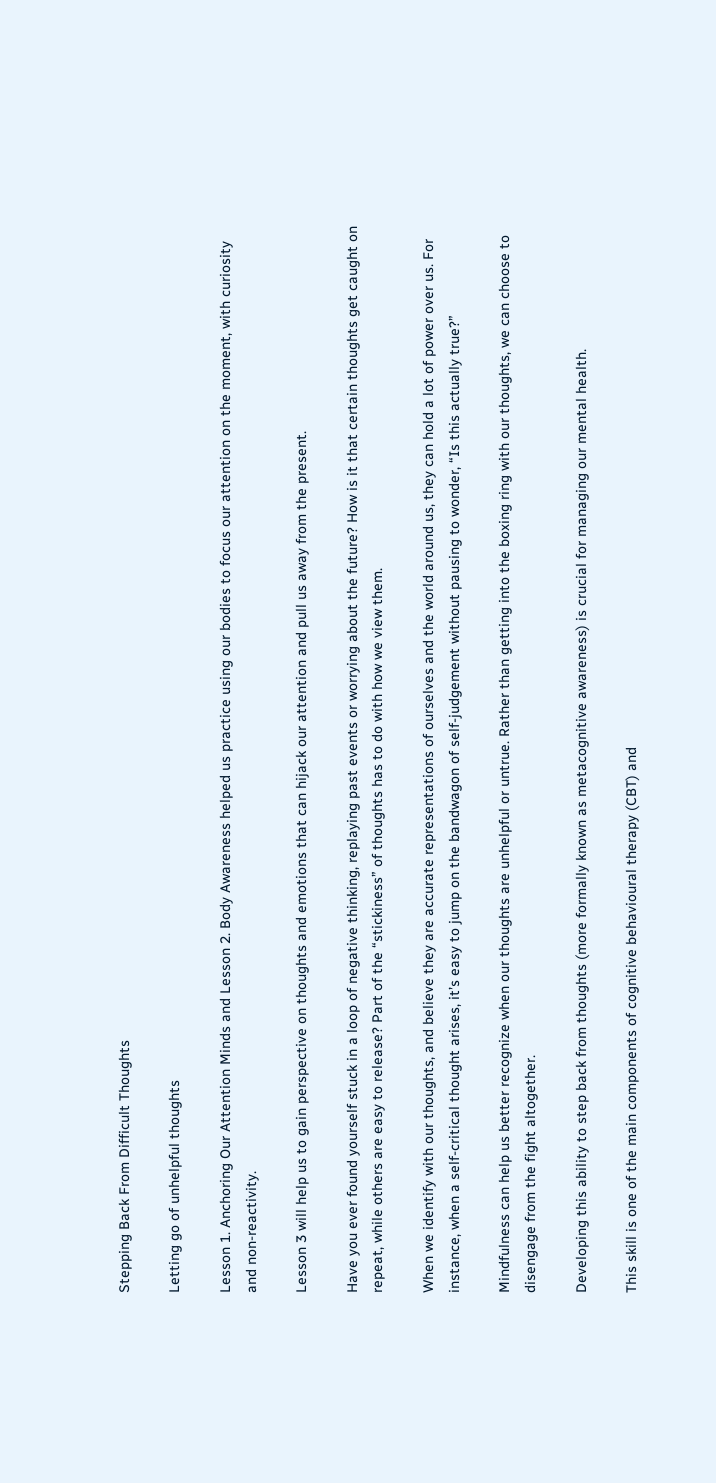Stepping Back From Difficult Thoughts

Letting go of unhelpful thoughts

Lesson 1. Anchoring Our Attention Minds and Lesson 2. Body Awareness helped us practice using our bodies to focus our attention on the moment, with curiosity and non-reactivity.

Lesson 3 will help us to gain perspective on thoughts and emotions that can hijack our attention and pull us away from the present.

Have you ever found yourself stuck in a loop of negative thinking, replaying past events or worrying about the future? How is it that certain thoughts get caught on repeat, while others are easy to release? Part of the “stickiness” of thoughts has to do with how we view them.

When we identify with our thoughts, and believe they are accurate representations of ourselves and the world around us, they can hold a lot of power over us. For instance, when a self-critical thought arises, it’s easy to jump on the bandwagon of self-judgement without pausing to wonder, “Is this actually true?”

Mindfulness can help us better recognize when our thoughts are unhelpful or untrue. Rather than getting into the boxing ring with our thoughts, we can choose to disengage from the fight altogether.

Developing this ability to step back from thoughts (more formally known as metacognitive awareness) is crucial for managing our mental health.

This skill is one of the main components of cognitive behavioural therapy (CBT) and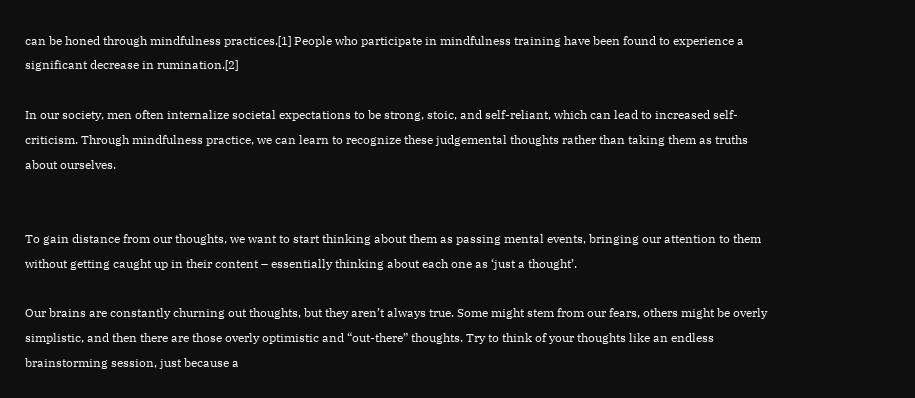can be honed through mindfulness practices.[1] People who participate in mindfulness training have been found to experience a significant decrease in rumination.[2]

In our society, men often internalize societal expectations to be strong, stoic, and self-reliant, which can lead to increased self-criticism. Through mindfulness practice, we can learn to recognize these judgemental thoughts rather than taking them as truths about ourselves.


To gain distance from our thoughts, we want to start thinking about them as passing mental events, bringing our attention to them without getting caught up in their content – essentially thinking about each one as ‘just a thought’.

Our brains are constantly churning out thoughts, but they aren’t always true. Some might stem from our fears, others might be overly simplistic, and then there are those overly optimistic and “out-there” thoughts. Try to think of your thoughts like an endless brainstorming session, just because a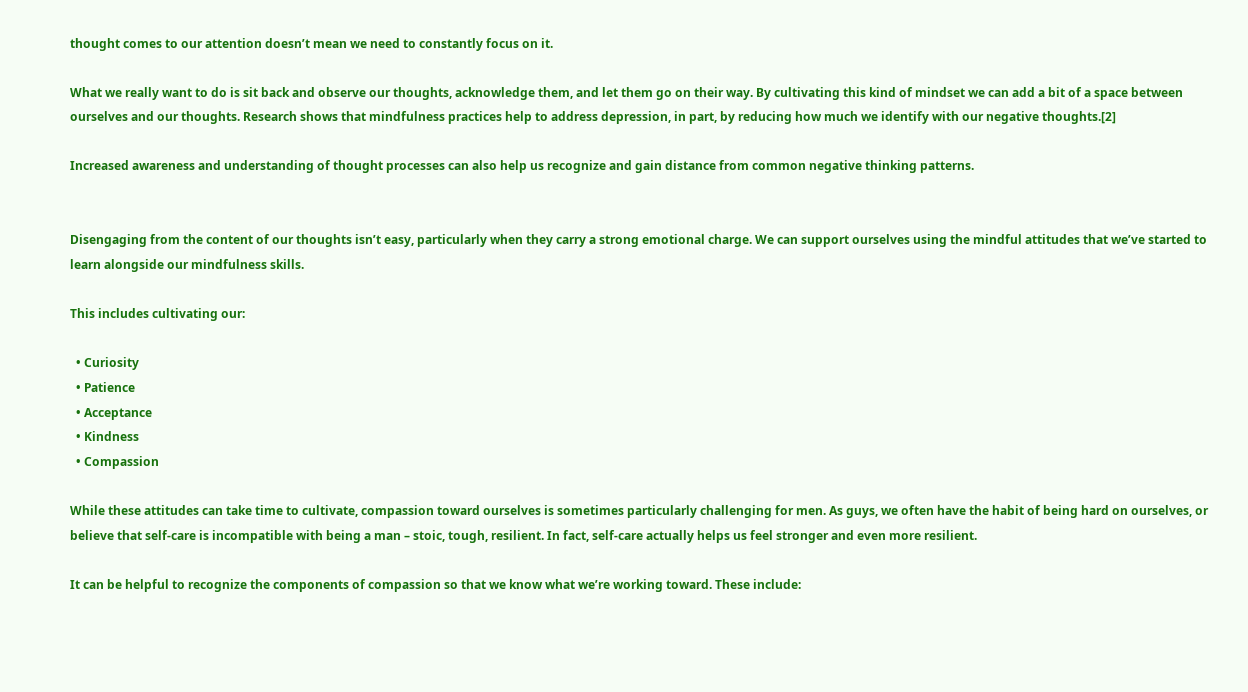thought comes to our attention doesn’t mean we need to constantly focus on it.

What we really want to do is sit back and observe our thoughts, acknowledge them, and let them go on their way. By cultivating this kind of mindset we can add a bit of a space between ourselves and our thoughts. Research shows that mindfulness practices help to address depression, in part, by reducing how much we identify with our negative thoughts.[2]

Increased awareness and understanding of thought processes can also help us recognize and gain distance from common negative thinking patterns.


Disengaging from the content of our thoughts isn’t easy, particularly when they carry a strong emotional charge. We can support ourselves using the mindful attitudes that we’ve started to learn alongside our mindfulness skills.

This includes cultivating our:

  • Curiosity
  • Patience
  • Acceptance
  • Kindness
  • Compassion

While these attitudes can take time to cultivate, compassion toward ourselves is sometimes particularly challenging for men. As guys, we often have the habit of being hard on ourselves, or believe that self-care is incompatible with being a man – stoic, tough, resilient. In fact, self-care actually helps us feel stronger and even more resilient.

It can be helpful to recognize the components of compassion so that we know what we’re working toward. These include: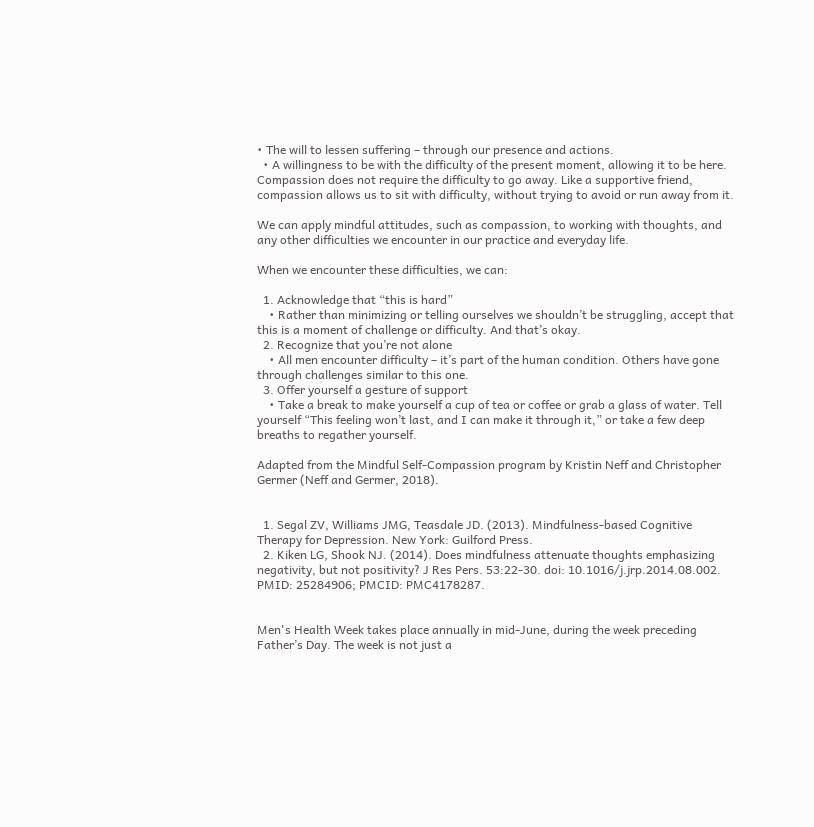• The will to lessen suffering – through our presence and actions.
  • A willingness to be with the difficulty of the present moment, allowing it to be here. Compassion does not require the difficulty to go away. Like a supportive friend, compassion allows us to sit with difficulty, without trying to avoid or run away from it.

We can apply mindful attitudes, such as compassion, to working with thoughts, and any other difficulties we encounter in our practice and everyday life.

When we encounter these difficulties, we can:

  1. Acknowledge that “this is hard”
    • Rather than minimizing or telling ourselves we shouldn’t be struggling, accept that this is a moment of challenge or difficulty. And that’s okay.
  2. Recognize that you’re not alone
    • All men encounter difficulty – it’s part of the human condition. Others have gone through challenges similar to this one.
  3. Offer yourself a gesture of support
    • Take a break to make yourself a cup of tea or coffee or grab a glass of water. Tell yourself “This feeling won’t last, and I can make it through it,” or take a few deep breaths to regather yourself.

Adapted from the Mindful Self-Compassion program by Kristin Neff and Christopher Germer (Neff and Germer, 2018).


  1. Segal ZV, Williams JMG, Teasdale JD. (2013). Mindfulness-based Cognitive Therapy for Depression. New York: Guilford Press.
  2. Kiken LG, Shook NJ. (2014). Does mindfulness attenuate thoughts emphasizing negativity, but not positivity? J Res Pers. 53:22-30. doi: 10.1016/j.jrp.2014.08.002. PMID: 25284906; PMCID: PMC4178287.


Men's Health Week takes place annually in mid-June, during the week preceding Father’s Day. The week is not just a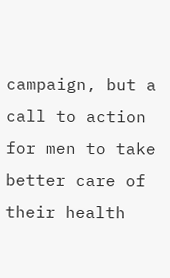campaign, but a call to action for men to take better care of their health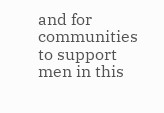and for communities to support men in this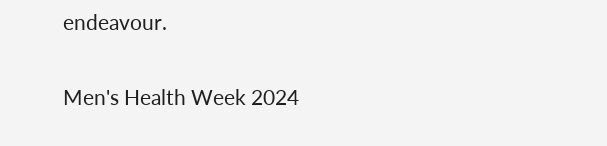endeavour.

Men's Health Week 2024